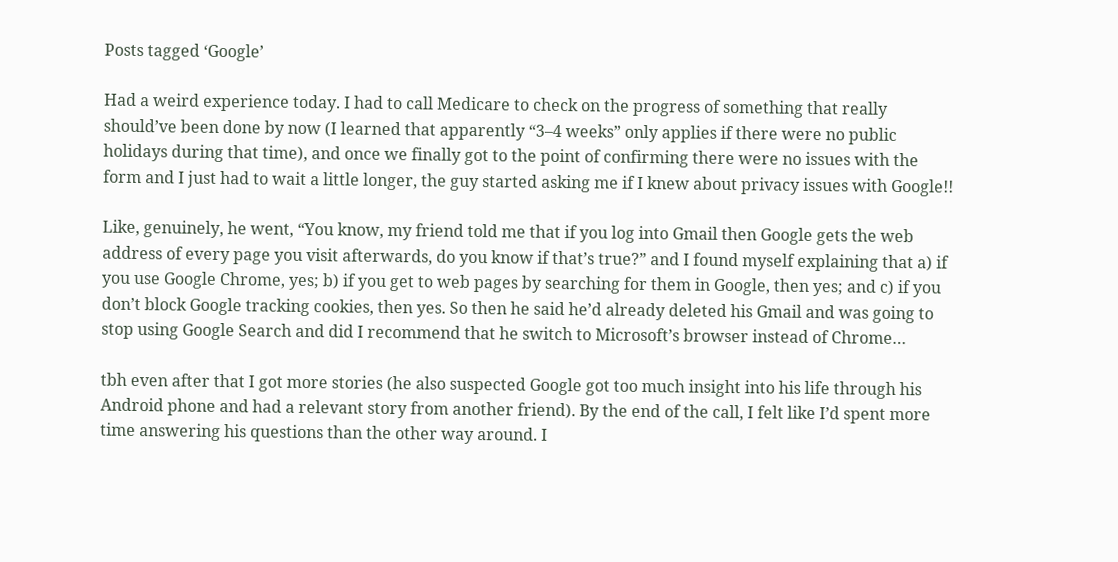Posts tagged ‘Google’

Had a weird experience today. I had to call Medicare to check on the progress of something that really should’ve been done by now (I learned that apparently “3–4 weeks” only applies if there were no public holidays during that time), and once we finally got to the point of confirming there were no issues with the form and I just had to wait a little longer, the guy started asking me if I knew about privacy issues with Google!!

Like, genuinely, he went, “You know, my friend told me that if you log into Gmail then Google gets the web address of every page you visit afterwards, do you know if that’s true?” and I found myself explaining that a) if you use Google Chrome, yes; b) if you get to web pages by searching for them in Google, then yes; and c) if you don’t block Google tracking cookies, then yes. So then he said he’d already deleted his Gmail and was going to stop using Google Search and did I recommend that he switch to Microsoft’s browser instead of Chrome…

tbh even after that I got more stories (he also suspected Google got too much insight into his life through his Android phone and had a relevant story from another friend). By the end of the call, I felt like I’d spent more time answering his questions than the other way around. I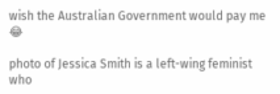wish the Australian Government would pay me 😂

photo of Jessica Smith is a left-wing feminist who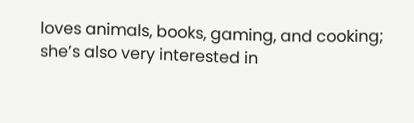loves animals, books, gaming, and cooking; she’s also very interested in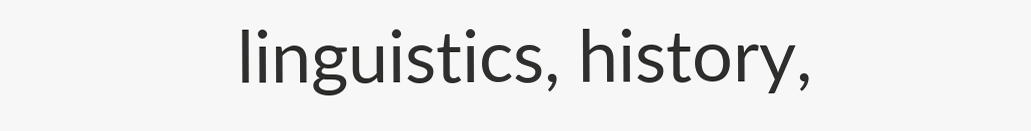linguistics, history,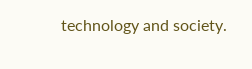technology and society.